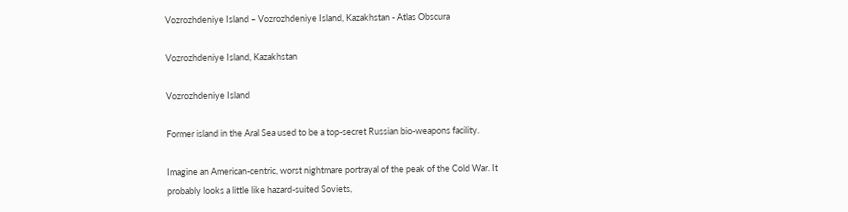Vozrozhdeniye Island – Vozrozhdeniye Island, Kazakhstan - Atlas Obscura

Vozrozhdeniye Island, Kazakhstan

Vozrozhdeniye Island

Former island in the Aral Sea used to be a top-secret Russian bio-weapons facility.

Imagine an American-centric, worst nightmare portrayal of the peak of the Cold War. It probably looks a little like hazard-suited Soviets,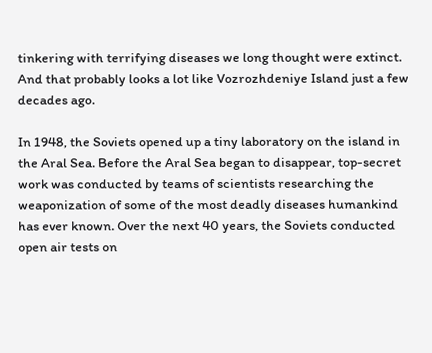tinkering with terrifying diseases we long thought were extinct. And that probably looks a lot like Vozrozhdeniye Island just a few decades ago.

In 1948, the Soviets opened up a tiny laboratory on the island in the Aral Sea. Before the Aral Sea began to disappear, top-secret work was conducted by teams of scientists researching the weaponization of some of the most deadly diseases humankind has ever known. Over the next 40 years, the Soviets conducted open air tests on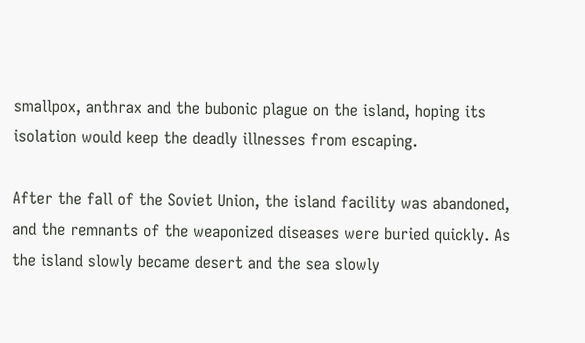smallpox, anthrax and the bubonic plague on the island, hoping its isolation would keep the deadly illnesses from escaping.

After the fall of the Soviet Union, the island facility was abandoned, and the remnants of the weaponized diseases were buried quickly. As the island slowly became desert and the sea slowly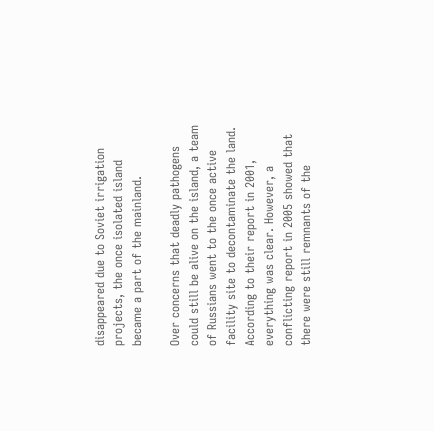disappeared due to Soviet irrigation projects, the once isolated island became a part of the mainland.

Over concerns that deadly pathogens could still be alive on the island, a team of Russians went to the once active facility site to decontaminate the land. According to their report in 2001, everything was clear. However, a conflicting report in 2005 showed that there were still remnants of the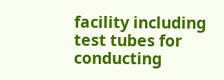facility including test tubes for conducting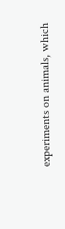experiments on animals, which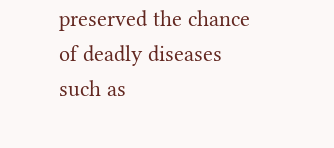preserved the chance of deadly diseases such as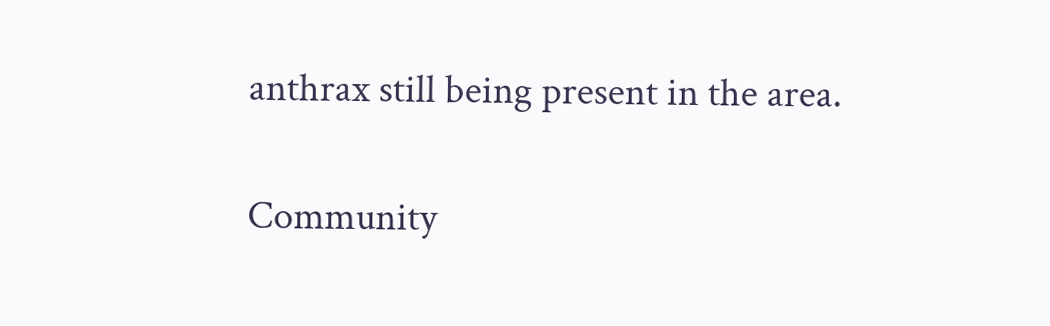anthrax still being present in the area.

Community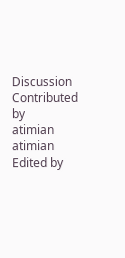Discussion
Contributed by
atimian atimian
Edited by